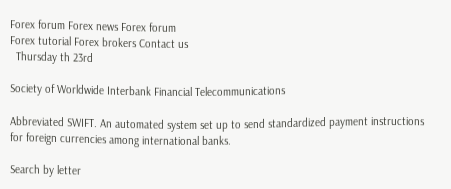Forex forum Forex news Forex forum
Forex tutorial Forex brokers Contact us
  Thursday th 23rd

Society of Worldwide Interbank Financial Telecommunications

Abbreviated SWIFT. An automated system set up to send standardized payment instructions for foreign currencies among international banks.

Search by letter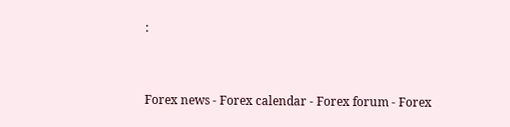:


Forex news - Forex calendar - Forex forum - Forex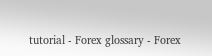tutorial - Forex glossary - Forex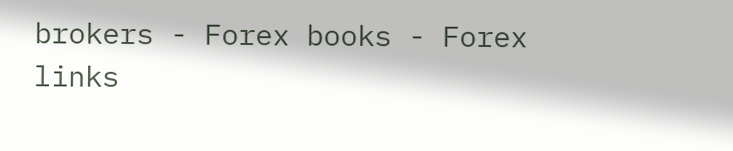brokers - Forex books - Forex links